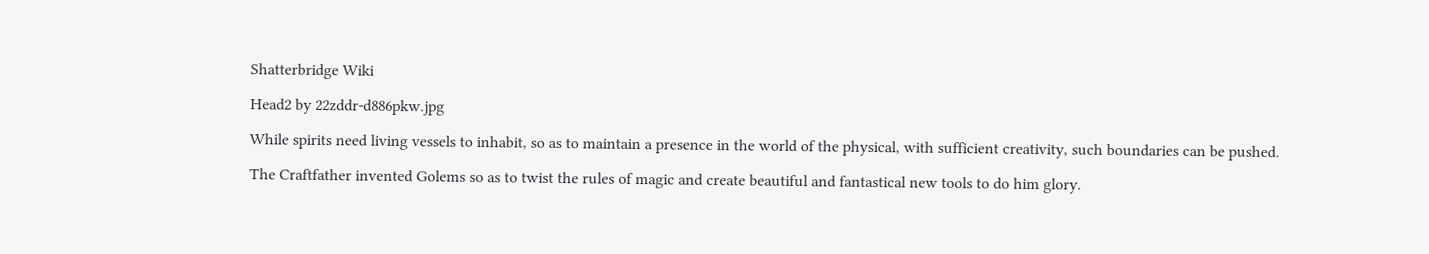Shatterbridge Wiki

Head2 by 22zddr-d886pkw.jpg

While spirits need living vessels to inhabit, so as to maintain a presence in the world of the physical, with sufficient creativity, such boundaries can be pushed.

The Craftfather invented Golems so as to twist the rules of magic and create beautiful and fantastical new tools to do him glory.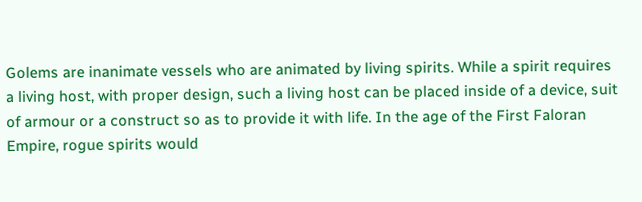Golems are inanimate vessels who are animated by living spirits. While a spirit requires a living host, with proper design, such a living host can be placed inside of a device, suit of armour or a construct so as to provide it with life. In the age of the First Faloran Empire, rogue spirits would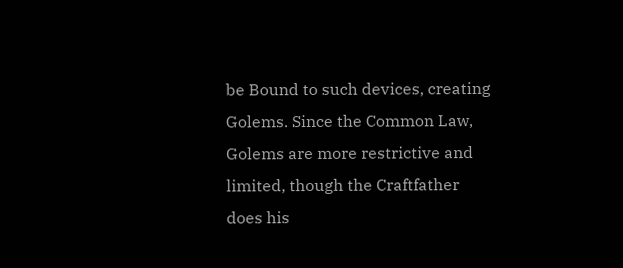be Bound to such devices, creating Golems. Since the Common Law, Golems are more restrictive and limited, though the Craftfather does his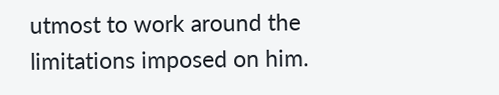utmost to work around the limitations imposed on him.